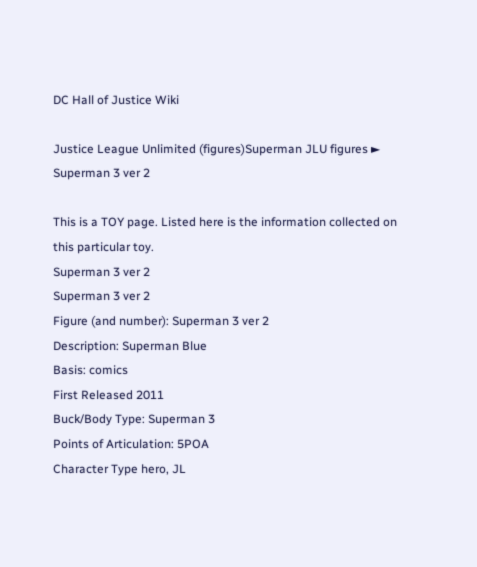DC Hall of Justice Wiki

Justice League Unlimited (figures)Superman JLU figures ► Superman 3 ver 2

This is a TOY page. Listed here is the information collected on this particular toy.
Superman 3 ver 2
Superman 3 ver 2
Figure (and number): Superman 3 ver 2
Description: Superman Blue
Basis: comics
First Released 2011
Buck/Body Type: Superman 3
Points of Articulation: 5POA
Character Type hero, JL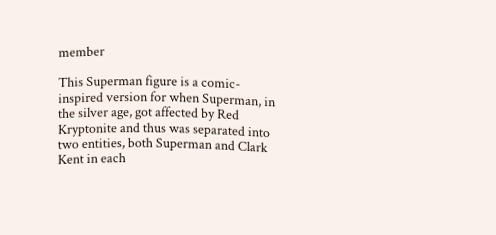member

This Superman figure is a comic-inspired version for when Superman, in the silver age, got affected by Red Kryptonite and thus was separated into two entities, both Superman and Clark Kent in each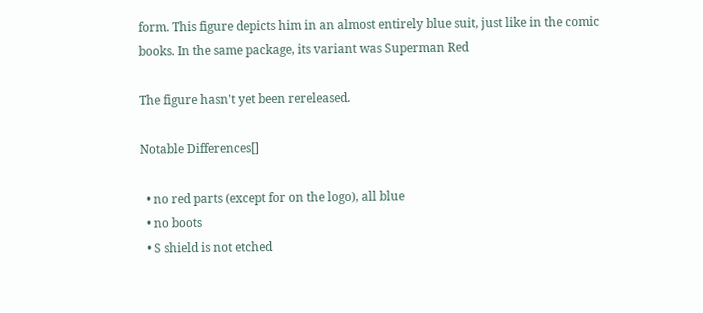form. This figure depicts him in an almost entirely blue suit, just like in the comic books. In the same package, its variant was Superman Red

The figure hasn't yet been rereleased.

Notable Differences[]

  • no red parts (except for on the logo), all blue
  • no boots
  • S shield is not etched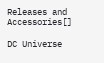Releases and Accessories[]

DC Universe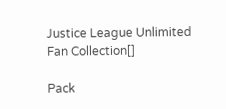Justice League Unlimited Fan Collection[]

Pack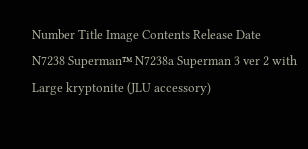Number Title Image Contents Release Date
N7238 Superman™ N7238a Superman 3 ver 2 with
Large kryptonite (JLU accessory)